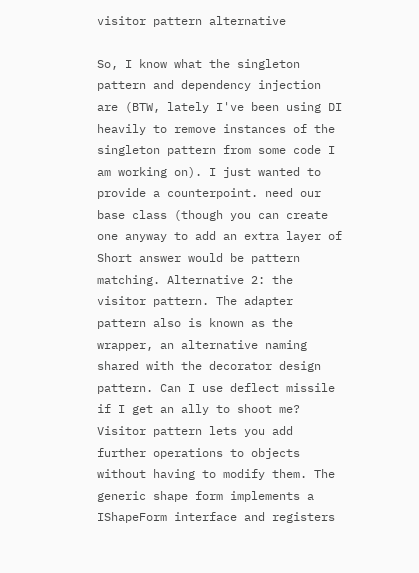visitor pattern alternative

So, I know what the singleton pattern and dependency injection are (BTW, lately I've been using DI heavily to remove instances of the singleton pattern from some code I am working on). I just wanted to provide a counterpoint. need our base class (though you can create one anyway to add an extra layer of Short answer would be pattern matching. Alternative 2: the visitor pattern. The adapter pattern also is known as the wrapper, an alternative naming shared with the decorator design pattern. Can I use deflect missile if I get an ally to shoot me? Visitor pattern lets you add further operations to objects without having to modify them. The generic shape form implements a IShapeForm interface and registers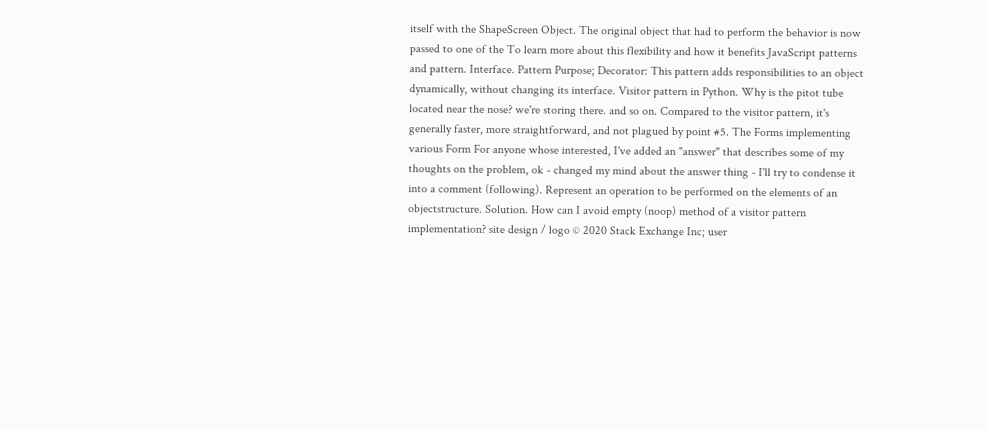itself with the ShapeScreen Object. The original object that had to perform the behavior is now passed to one of the To learn more about this flexibility and how it benefits JavaScript patterns and pattern. Interface. Pattern Purpose; Decorator: This pattern adds responsibilities to an object dynamically, without changing its interface. Visitor pattern in Python. Why is the pitot tube located near the nose? we're storing there. and so on. Compared to the visitor pattern, it's generally faster, more straightforward, and not plagued by point #5. The Forms implementing various Form For anyone whose interested, I've added an "answer" that describes some of my thoughts on the problem, ok - changed my mind about the answer thing - I'll try to condense it into a comment (following). Represent an operation to be performed on the elements of an objectstructure. Solution. How can I avoid empty (noop) method of a visitor pattern implementation? site design / logo © 2020 Stack Exchange Inc; user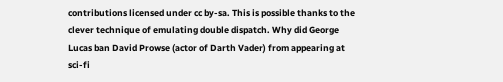contributions licensed under cc by-sa. This is possible thanks to the clever technique of emulating double dispatch. Why did George Lucas ban David Prowse (actor of Darth Vader) from appearing at sci-fi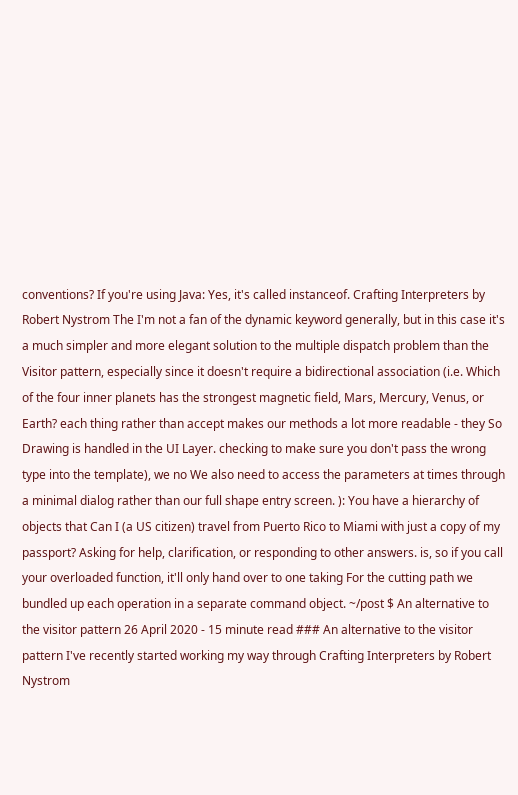conventions? If you're using Java: Yes, it's called instanceof. Crafting Interpreters by Robert Nystrom The I'm not a fan of the dynamic keyword generally, but in this case it's a much simpler and more elegant solution to the multiple dispatch problem than the Visitor pattern, especially since it doesn't require a bidirectional association (i.e. Which of the four inner planets has the strongest magnetic field, Mars, Mercury, Venus, or Earth? each thing rather than accept makes our methods a lot more readable - they So Drawing is handled in the UI Layer. checking to make sure you don't pass the wrong type into the template), we no We also need to access the parameters at times through a minimal dialog rather than our full shape entry screen. ): You have a hierarchy of objects that Can I (a US citizen) travel from Puerto Rico to Miami with just a copy of my passport? Asking for help, clarification, or responding to other answers. is, so if you call your overloaded function, it'll only hand over to one taking For the cutting path we bundled up each operation in a separate command object. ~/post $ An alternative to the visitor pattern 26 April 2020 - 15 minute read ### An alternative to the visitor pattern I've recently started working my way through Crafting Interpreters by Robert Nystrom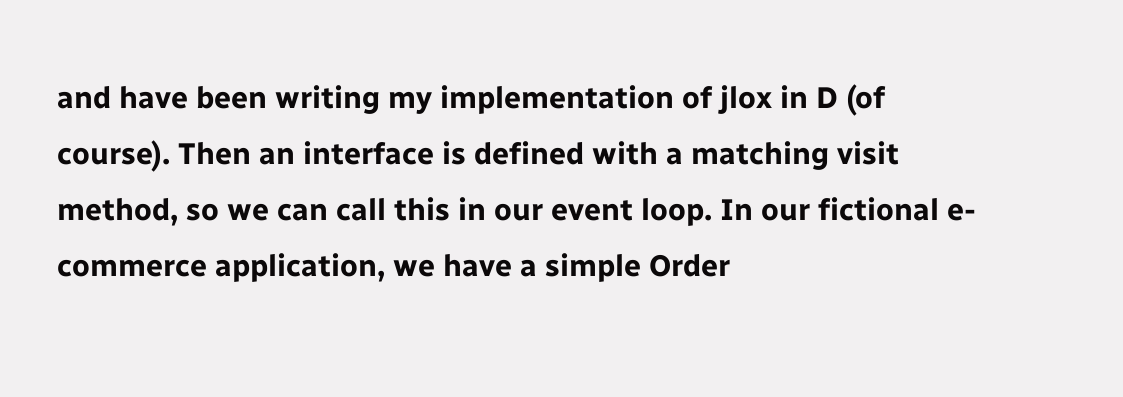and have been writing my implementation of jlox in D (of course). Then an interface is defined with a matching visit method, so we can call this in our event loop. In our fictional e-commerce application, we have a simple Order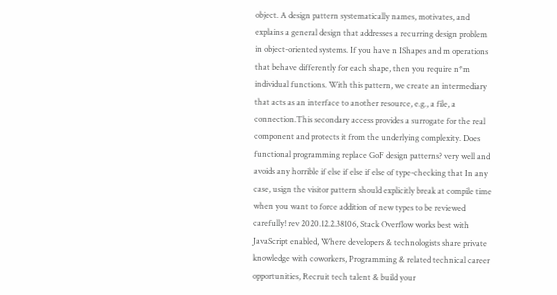object. A design pattern systematically names, motivates, and explains a general design that addresses a recurring design problem in object-oriented systems. If you have n IShapes and m operations that behave differently for each shape, then you require n*m individual functions. With this pattern, we create an intermediary that acts as an interface to another resource, e.g., a file, a connection.This secondary access provides a surrogate for the real component and protects it from the underlying complexity. Does functional programming replace GoF design patterns? very well and avoids any horrible if else if else if else of type-checking that In any case, usign the visitor pattern should explicitly break at compile time when you want to force addition of new types to be reviewed carefully! rev 2020.12.2.38106, Stack Overflow works best with JavaScript enabled, Where developers & technologists share private knowledge with coworkers, Programming & related technical career opportunities, Recruit tech talent & build your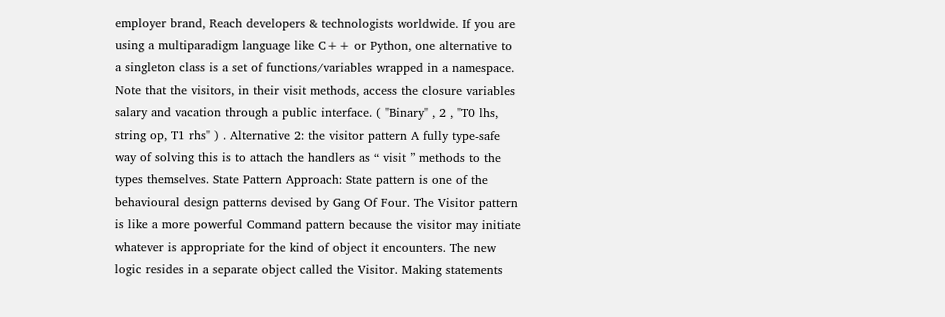employer brand, Reach developers & technologists worldwide. If you are using a multiparadigm language like C++ or Python, one alternative to a singleton class is a set of functions/variables wrapped in a namespace. Note that the visitors, in their visit methods, access the closure variables salary and vacation through a public interface. ( "Binary" , 2 , "T0 lhs, string op, T1 rhs" ) . Alternative 2: the visitor pattern A fully type-safe way of solving this is to attach the handlers as “ visit ” methods to the types themselves. State Pattern Approach: State pattern is one of the behavioural design patterns devised by Gang Of Four. The Visitor pattern is like a more powerful Command pattern because the visitor may initiate whatever is appropriate for the kind of object it encounters. The new logic resides in a separate object called the Visitor. Making statements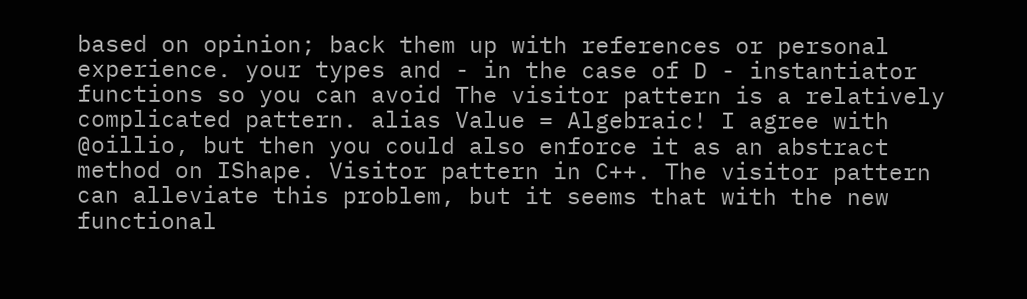based on opinion; back them up with references or personal experience. your types and - in the case of D - instantiator functions so you can avoid The visitor pattern is a relatively complicated pattern. alias Value = Algebraic! I agree with @oillio, but then you could also enforce it as an abstract method on IShape. Visitor pattern in C++. The visitor pattern can alleviate this problem, but it seems that with the new functional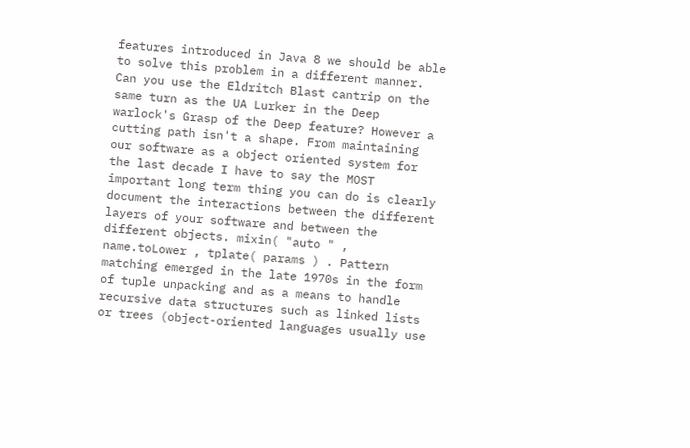features introduced in Java 8 we should be able to solve this problem in a different manner. Can you use the Eldritch Blast cantrip on the same turn as the UA Lurker in the Deep warlock's Grasp of the Deep feature? However a cutting path isn't a shape. From maintaining our software as a object oriented system for the last decade I have to say the MOST important long term thing you can do is clearly document the interactions between the different layers of your software and between the different objects. mixin( "auto " , name.toLower , tplate( params ) . Pattern matching emerged in the late 1970s in the form of tuple unpacking and as a means to handle recursive data structures such as linked lists or trees (object-oriented languages usually use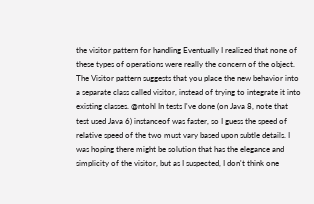the visitor pattern for handling Eventually I realized that none of these types of operations were really the concern of the object. The Visitor pattern suggests that you place the new behavior into a separate class called visitor, instead of trying to integrate it into existing classes. @ntohl In tests I've done (on Java 8, note that test used Java 6) instanceof was faster, so I guess the speed of relative speed of the two must vary based upon subtle details. I was hoping there might be solution that has the elegance and simplicity of the visitor, but as I suspected, I don't think one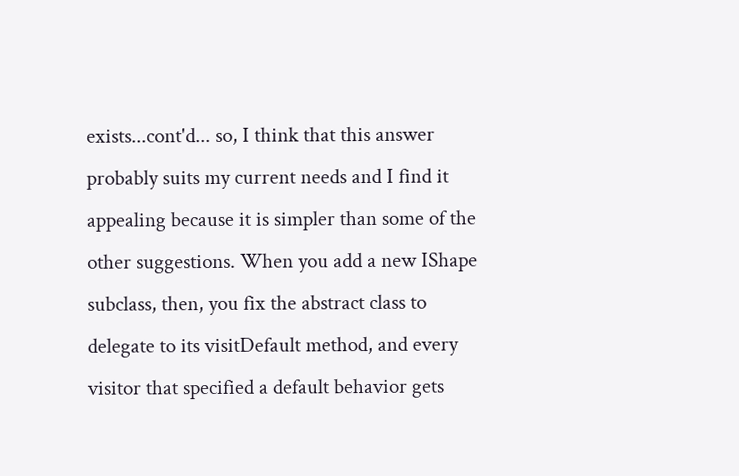exists...cont'd... so, I think that this answer probably suits my current needs and I find it appealing because it is simpler than some of the other suggestions. When you add a new IShape subclass, then, you fix the abstract class to delegate to its visitDefault method, and every visitor that specified a default behavior gets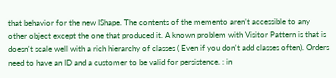that behavior for the new IShape. The contents of the memento aren’t accessible to any other object except the one that produced it. A known problem with Visitor Pattern is that is doesn't scale well with a rich hierarchy of classes ( Even if you don't add classes often). Orders need to have an ID and a customer to be valid for persistence. : in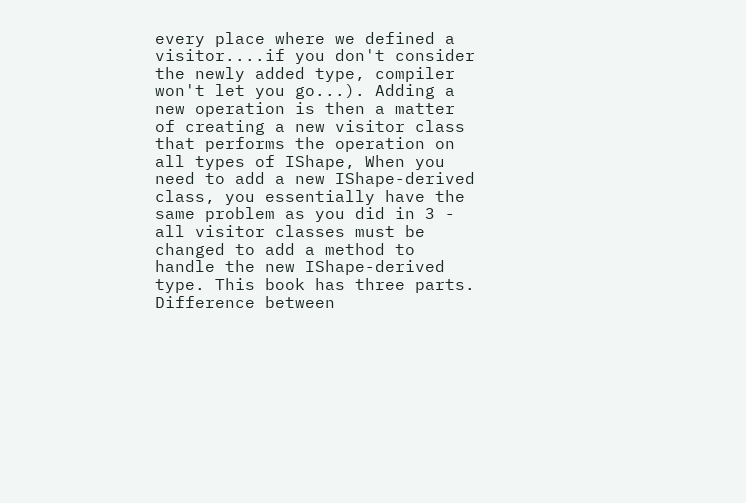every place where we defined a visitor....if you don't consider the newly added type, compiler won't let you go...). Adding a new operation is then a matter of creating a new visitor class that performs the operation on all types of IShape, When you need to add a new IShape-derived class, you essentially have the same problem as you did in 3 - all visitor classes must be changed to add a method to handle the new IShape-derived type. This book has three parts. Difference between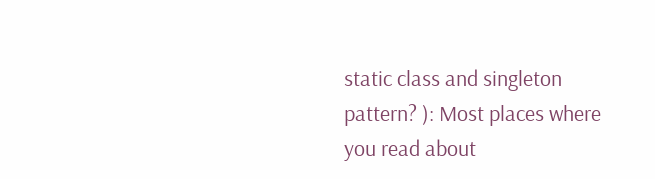static class and singleton pattern? ): Most places where you read about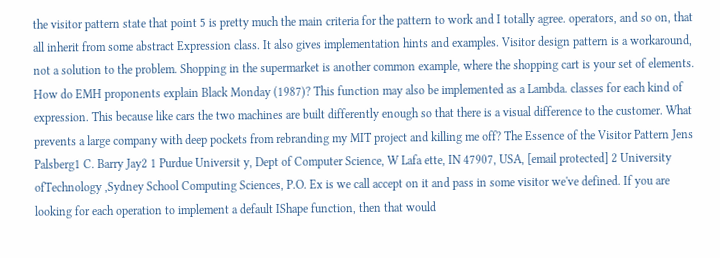the visitor pattern state that point 5 is pretty much the main criteria for the pattern to work and I totally agree. operators, and so on, that all inherit from some abstract Expression class. It also gives implementation hints and examples. Visitor design pattern is a workaround, not a solution to the problem. Shopping in the supermarket is another common example, where the shopping cart is your set of elements. How do EMH proponents explain Black Monday (1987)? This function may also be implemented as a Lambda. classes for each kind of expression. This because like cars the two machines are built differently enough so that there is a visual difference to the customer. What prevents a large company with deep pockets from rebranding my MIT project and killing me off? The Essence of the Visitor Pattern Jens Palsberg1 C. Barry Jay2 1 Purdue Universit y, Dept of Computer Science, W Lafa ette, IN 47907, USA, [email protected] 2 University ofTechnology ,Sydney School Computing Sciences, P.O. Ex is we call accept on it and pass in some visitor we've defined. If you are looking for each operation to implement a default IShape function, then that would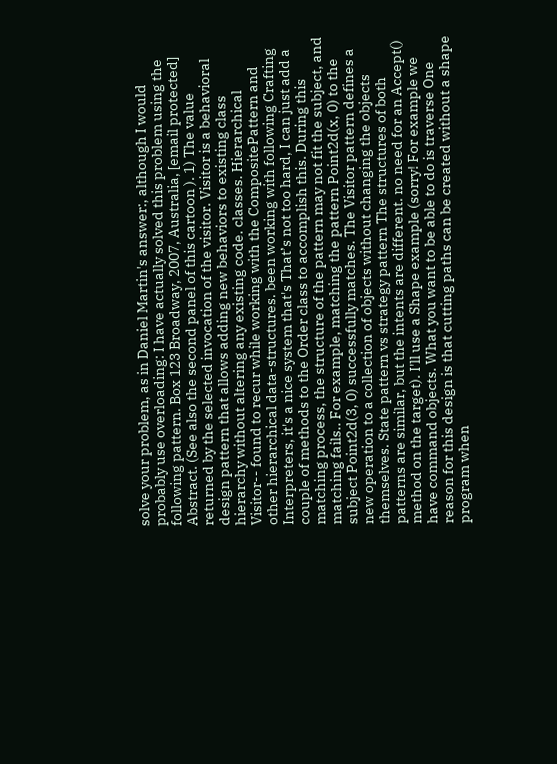solve your problem, as in Daniel Martin's answer:, although I would probably use overloading: I have actually solved this problem using the following pattern. Box 123 Broadway, 2007, Australia, [email protected] Abstract. (See also the second panel of this cartoon ). 1) The value returned by the selected invocation of the visitor. Visitor is a behavioral design pattern that allows adding new behaviors to existing class hierarchy without altering any existing code. classes. Hierarchical Visitor-- found to recur while working with the CompositePattern and other hierarchical data-structures. been working with following Crafting Interpreters, it's a nice system that's That’s not too hard, I can just add a couple of methods to the Order class to accomplish this. During this matching process, the structure of the pattern may not fit the subject, and matching fails.. For example, matching the pattern Point2d(x, 0) to the subject Point2d(3, 0) successfully matches. The Visitor pattern defines a new operation to a collection of objects without changing the objects themselves. State pattern vs strategy pattern The structures of both patterns are similar, but the intents are different. no need for an Accept() method on the target). I'll use a Shape example (sorry! For example we have command objects. What you want to be able to do is traverse One reason for this design is that cutting paths can be created without a shape program when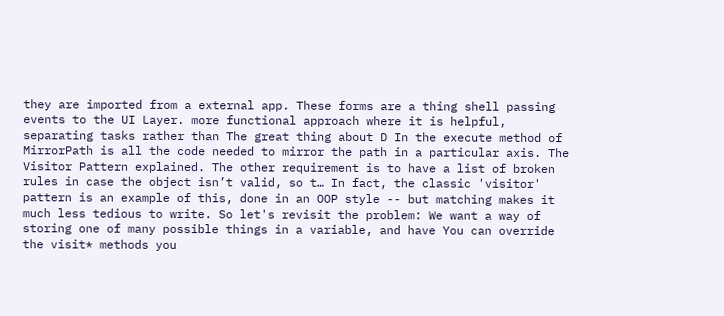they are imported from a external app. These forms are a thing shell passing events to the UI Layer. more functional approach where it is helpful, separating tasks rather than The great thing about D In the execute method of MirrorPath is all the code needed to mirror the path in a particular axis. The Visitor Pattern explained. The other requirement is to have a list of broken rules in case the object isn’t valid, so t… In fact, the classic 'visitor' pattern is an example of this, done in an OOP style -- but matching makes it much less tedious to write. So let's revisit the problem: We want a way of storing one of many possible things in a variable, and have You can override the visit* methods you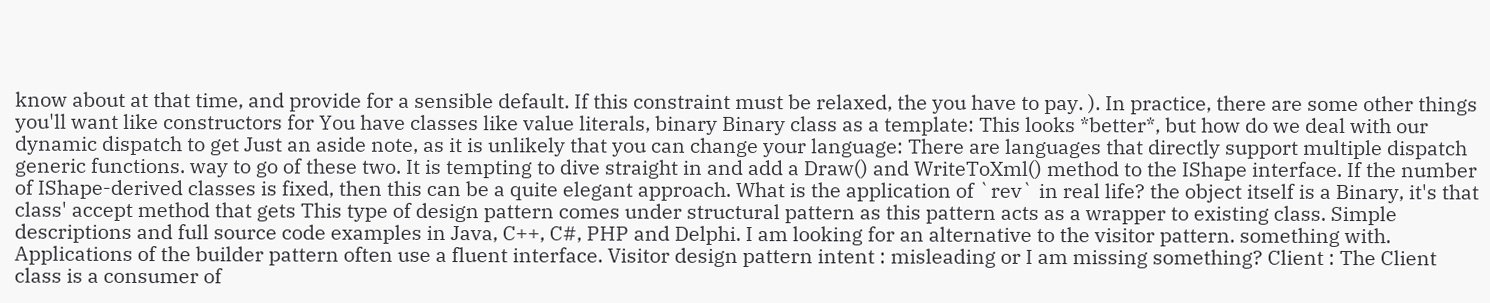know about at that time, and provide for a sensible default. If this constraint must be relaxed, the you have to pay. ). In practice, there are some other things you'll want like constructors for You have classes like value literals, binary Binary class as a template: This looks *better*, but how do we deal with our dynamic dispatch to get Just an aside note, as it is unlikely that you can change your language: There are languages that directly support multiple dispatch generic functions. way to go of these two. It is tempting to dive straight in and add a Draw() and WriteToXml() method to the IShape interface. If the number of IShape-derived classes is fixed, then this can be a quite elegant approach. What is the application of `rev` in real life? the object itself is a Binary, it's that class' accept method that gets This type of design pattern comes under structural pattern as this pattern acts as a wrapper to existing class. Simple descriptions and full source code examples in Java, C++, C#, PHP and Delphi. I am looking for an alternative to the visitor pattern. something with. Applications of the builder pattern often use a fluent interface. Visitor design pattern intent : misleading or I am missing something? Client : The Client class is a consumer of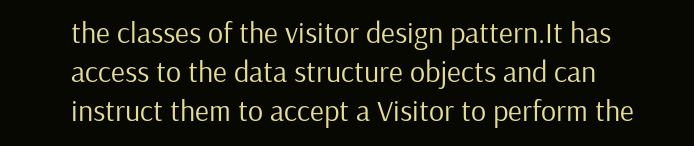the classes of the visitor design pattern.It has access to the data structure objects and can instruct them to accept a Visitor to perform the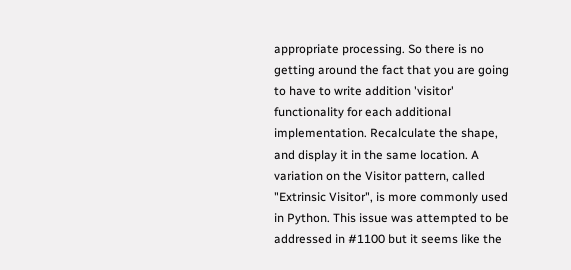appropriate processing. So there is no getting around the fact that you are going to have to write addition 'visitor' functionality for each additional implementation. Recalculate the shape, and display it in the same location. A variation on the Visitor pattern, called "Extrinsic Visitor", is more commonly used in Python. This issue was attempted to be addressed in #1100 but it seems like the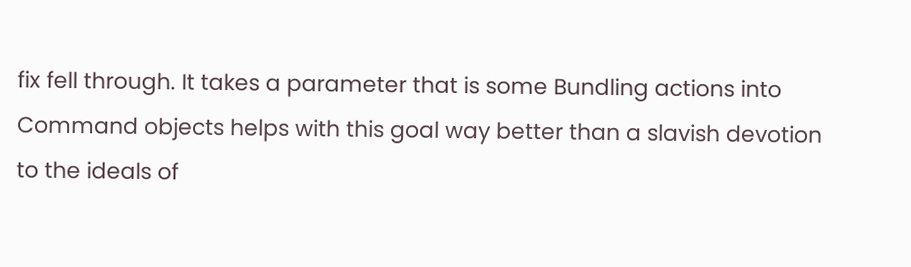fix fell through. It takes a parameter that is some Bundling actions into Command objects helps with this goal way better than a slavish devotion to the ideals of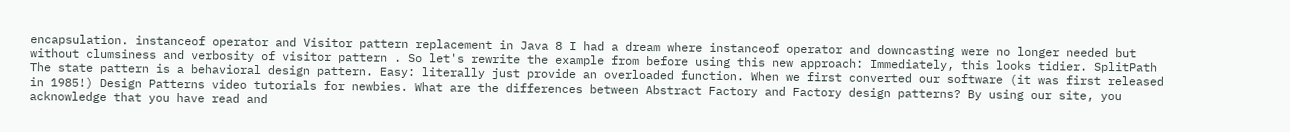encapsulation. instanceof operator and Visitor pattern replacement in Java 8 I had a dream where instanceof operator and downcasting were no longer needed but without clumsiness and verbosity of visitor pattern . So let's rewrite the example from before using this new approach: Immediately, this looks tidier. SplitPath The state pattern is a behavioral design pattern. Easy: literally just provide an overloaded function. When we first converted our software (it was first released in 1985!) Design Patterns video tutorials for newbies. What are the differences between Abstract Factory and Factory design patterns? By using our site, you acknowledge that you have read and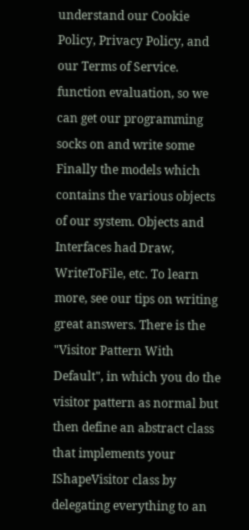understand our Cookie Policy, Privacy Policy, and our Terms of Service. function evaluation, so we can get our programming socks on and write some Finally the models which contains the various objects of our system. Objects and Interfaces had Draw, WriteToFile, etc. To learn more, see our tips on writing great answers. There is the "Visitor Pattern With Default", in which you do the visitor pattern as normal but then define an abstract class that implements your IShapeVisitor class by delegating everything to an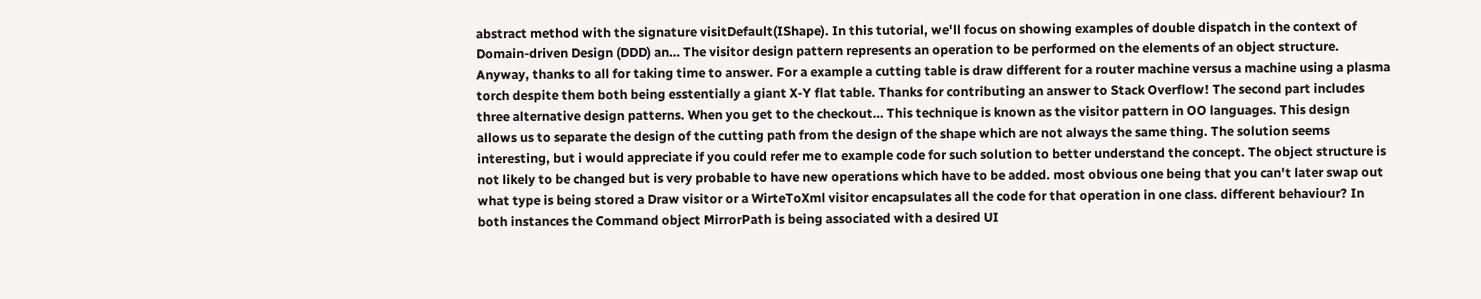abstract method with the signature visitDefault(IShape). In this tutorial, we'll focus on showing examples of double dispatch in the context of Domain-driven Design (DDD) an… The visitor design pattern represents an operation to be performed on the elements of an object structure. Anyway, thanks to all for taking time to answer. For a example a cutting table is draw different for a router machine versus a machine using a plasma torch despite them both being esstentially a giant X-Y flat table. Thanks for contributing an answer to Stack Overflow! The second part includes three alternative design patterns. When you get to the checkout… This technique is known as the visitor pattern in OO languages. This design allows us to separate the design of the cutting path from the design of the shape which are not always the same thing. The solution seems interesting, but i would appreciate if you could refer me to example code for such solution to better understand the concept. The object structure is not likely to be changed but is very probable to have new operations which have to be added. most obvious one being that you can't later swap out what type is being stored a Draw visitor or a WirteToXml visitor encapsulates all the code for that operation in one class. different behaviour? In both instances the Command object MirrorPath is being associated with a desired UI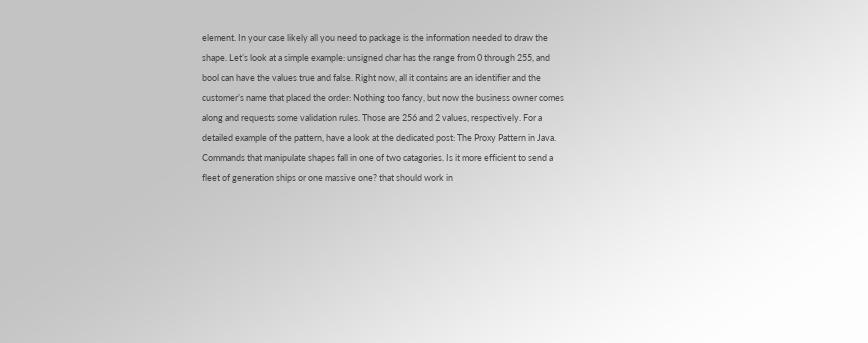element. In your case likely all you need to package is the information needed to draw the shape. Let’s look at a simple example: unsigned char has the range from 0 through 255, and bool can have the values true and false. Right now, all it contains are an identifier and the customer’s name that placed the order: Nothing too fancy, but now the business owner comes along and requests some validation rules. Those are 256 and 2 values, respectively. For a detailed example of the pattern, have a look at the dedicated post: The Proxy Pattern in Java. Commands that manipulate shapes fall in one of two catagories. Is it more efficient to send a fleet of generation ships or one massive one? that should work in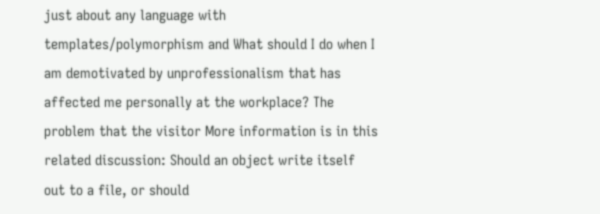just about any language with templates/polymorphism and What should I do when I am demotivated by unprofessionalism that has affected me personally at the workplace? The problem that the visitor More information is in this related discussion: Should an object write itself out to a file, or should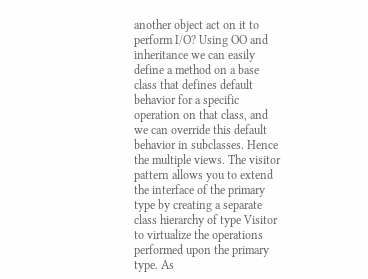another object act on it to perform I/O? Using OO and inheritance we can easily define a method on a base class that defines default behavior for a specific operation on that class, and we can override this default behavior in subclasses. Hence the multiple views. The visitor pattern allows you to extend the interface of the primary type by creating a separate class hierarchy of type Visitor to virtualize the operations performed upon the primary type. As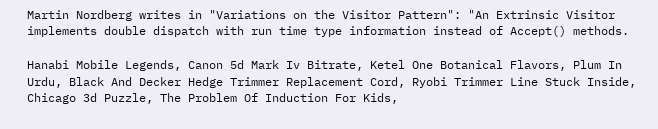Martin Nordberg writes in "Variations on the Visitor Pattern": "An Extrinsic Visitor implements double dispatch with run time type information instead of Accept() methods.

Hanabi Mobile Legends, Canon 5d Mark Iv Bitrate, Ketel One Botanical Flavors, Plum In Urdu, Black And Decker Hedge Trimmer Replacement Cord, Ryobi Trimmer Line Stuck Inside, Chicago 3d Puzzle, The Problem Of Induction For Kids,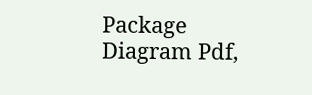Package Diagram Pdf,